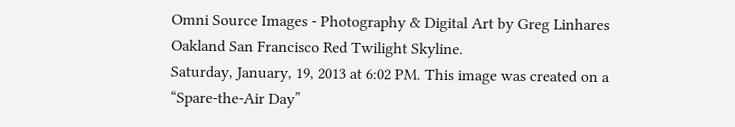Omni Source Images - Photography & Digital Art by Greg Linhares
Oakland San Francisco Red Twilight Skyline.
Saturday, January, 19, 2013 at 6:02 PM. This image was created on a “Spare-the-Air Day”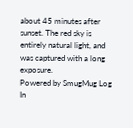about 45 minutes after sunset. The red sky is entirely natural light, and was captured with a long exposure.
Powered by SmugMug Log In